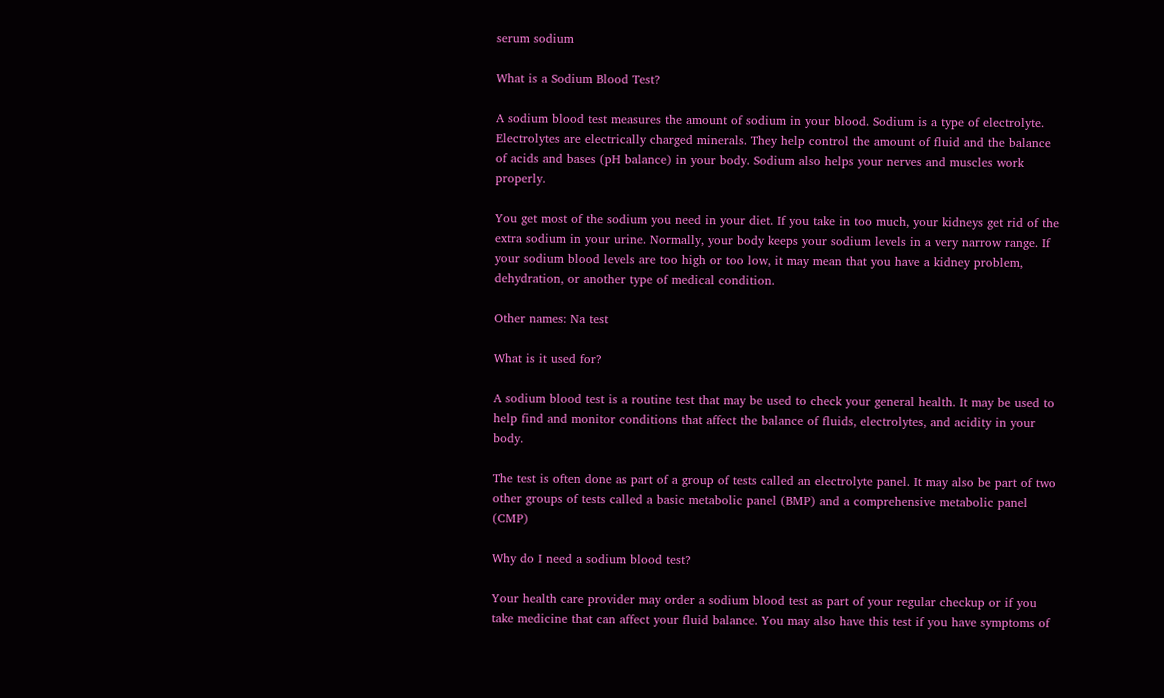serum sodium

What is a Sodium Blood Test?

A sodium blood test measures the amount of sodium in your blood. Sodium is a type of electrolyte. Electrolytes are electrically charged minerals. They help control the amount of fluid and the balance of acids and bases (pH balance) in your body. Sodium also helps your nerves and muscles work properly.

You get most of the sodium you need in your diet. If you take in too much, your kidneys get rid of the extra sodium in your urine. Normally, your body keeps your sodium levels in a very narrow range. If your sodium blood levels are too high or too low, it may mean that you have a kidney problem, dehydration, or another type of medical condition.

Other names: Na test

What is it used for?

A sodium blood test is a routine test that may be used to check your general health. It may be used to help find and monitor conditions that affect the balance of fluids, electrolytes, and acidity in your body.

The test is often done as part of a group of tests called an electrolyte panel. It may also be part of two other groups of tests called a basic metabolic panel (BMP) and a comprehensive metabolic panel (CMP)

Why do I need a sodium blood test?

Your health care provider may order a sodium blood test as part of your regular checkup or if you take medicine that can affect your fluid balance. You may also have this test if you have symptoms of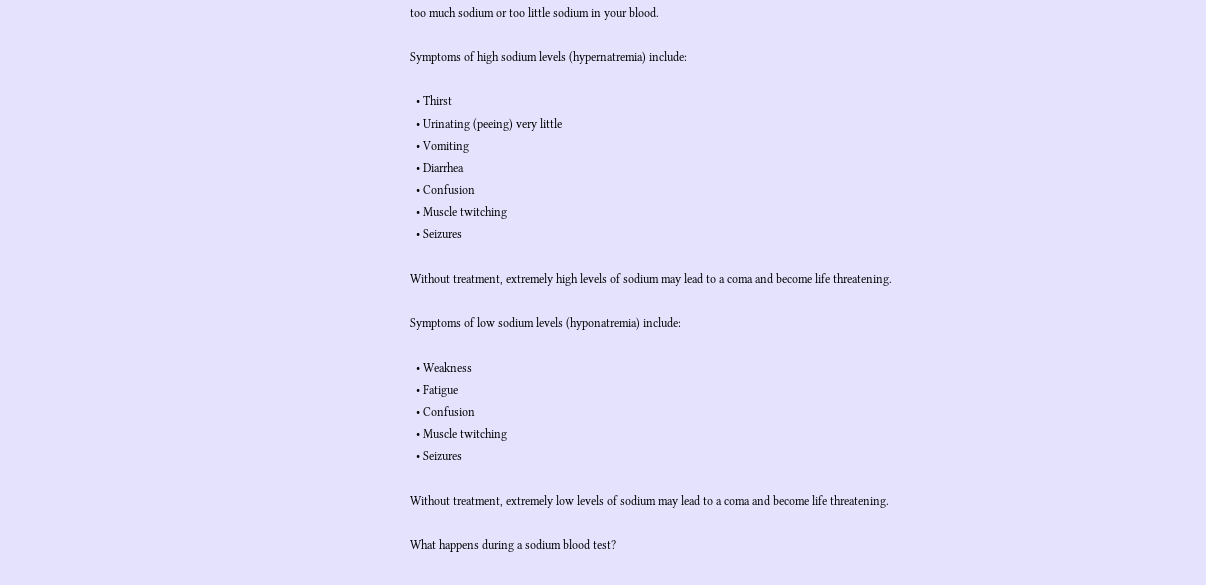too much sodium or too little sodium in your blood.

Symptoms of high sodium levels (hypernatremia) include:

  • Thirst
  • Urinating (peeing) very little
  • Vomiting
  • Diarrhea
  • Confusion
  • Muscle twitching
  • Seizures

Without treatment, extremely high levels of sodium may lead to a coma and become life threatening.

Symptoms of low sodium levels (hyponatremia) include:

  • Weakness
  • Fatigue
  • Confusion
  • Muscle twitching
  • Seizures

Without treatment, extremely low levels of sodium may lead to a coma and become life threatening.

What happens during a sodium blood test?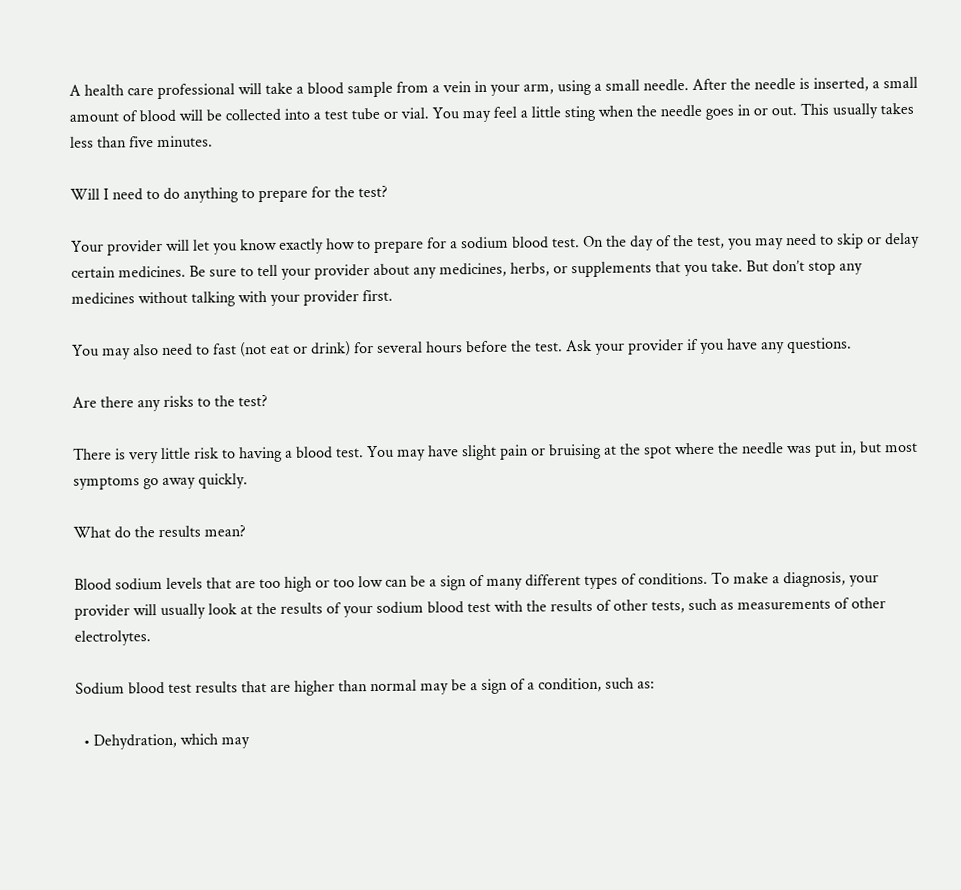A health care professional will take a blood sample from a vein in your arm, using a small needle. After the needle is inserted, a small amount of blood will be collected into a test tube or vial. You may feel a little sting when the needle goes in or out. This usually takes less than five minutes.

Will I need to do anything to prepare for the test?

Your provider will let you know exactly how to prepare for a sodium blood test. On the day of the test, you may need to skip or delay certain medicines. Be sure to tell your provider about any medicines, herbs, or supplements that you take. But don’t stop any medicines without talking with your provider first.

You may also need to fast (not eat or drink) for several hours before the test. Ask your provider if you have any questions.

Are there any risks to the test?

There is very little risk to having a blood test. You may have slight pain or bruising at the spot where the needle was put in, but most symptoms go away quickly.

What do the results mean?

Blood sodium levels that are too high or too low can be a sign of many different types of conditions. To make a diagnosis, your provider will usually look at the results of your sodium blood test with the results of other tests, such as measurements of other electrolytes.

Sodium blood test results that are higher than normal may be a sign of a condition, such as:

  • Dehydration, which may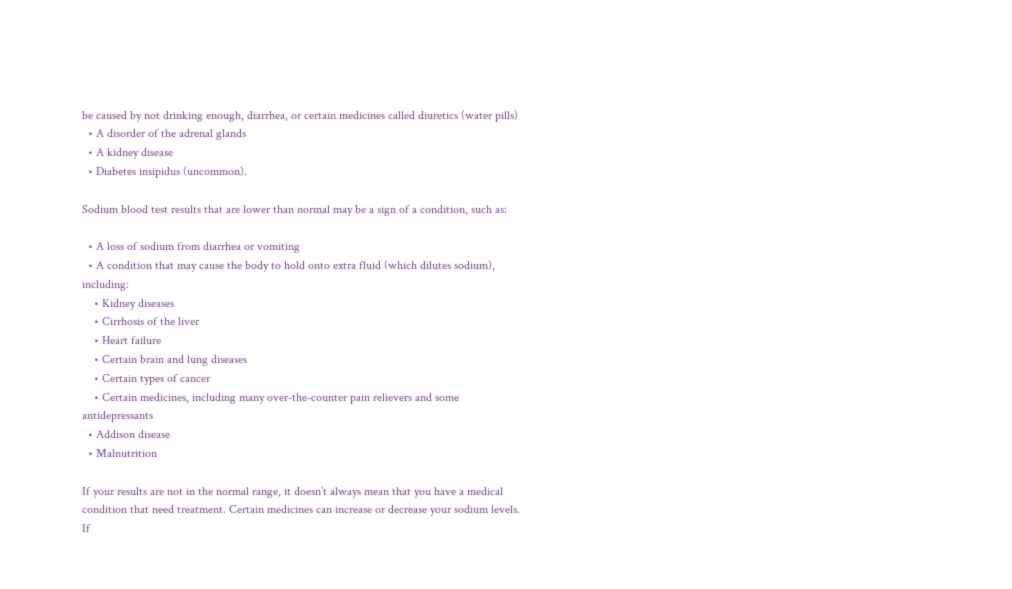be caused by not drinking enough, diarrhea, or certain medicines called diuretics (water pills)
  • A disorder of the adrenal glands
  • A kidney disease
  • Diabetes insipidus (uncommon).

Sodium blood test results that are lower than normal may be a sign of a condition, such as:

  • A loss of sodium from diarrhea or vomiting
  • A condition that may cause the body to hold onto extra fluid (which dilutes sodium), including:
    • Kidney diseases
    • Cirrhosis of the liver
    • Heart failure
    • Certain brain and lung diseases
    • Certain types of cancer
    • Certain medicines, including many over-the-counter pain relievers and some antidepressants
  • Addison disease
  • Malnutrition

If your results are not in the normal range, it doesn’t always mean that you have a medical condition that need treatment. Certain medicines can increase or decrease your sodium levels. If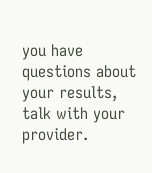you have questions about your results, talk with your provider.